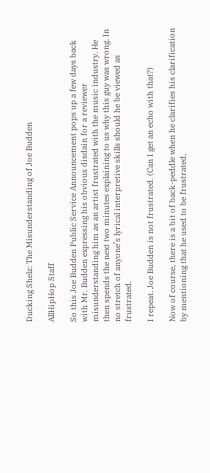Ducking Shelz: The Misunderstanding of Joe Budden

AllHipHop Staff

So this Joe Budden Public Service Announcement pops up a few days back with Mr. Budden expressing his obvious disdain for a reviewer misunderstanding him as an artist frustrated with the music industry. He then spends the next two minutes explaining to us why this guy was wrong. In no stretch of anyone’s lyrical interpretive skills should he be viewed as frustrated.

I repeat. Joe Budden is not frustrated. (Can I get an echo with that?)

Now of course, there is a bit of back-peddle when he clarifies his clarification by mentioning that he used to be frustrated,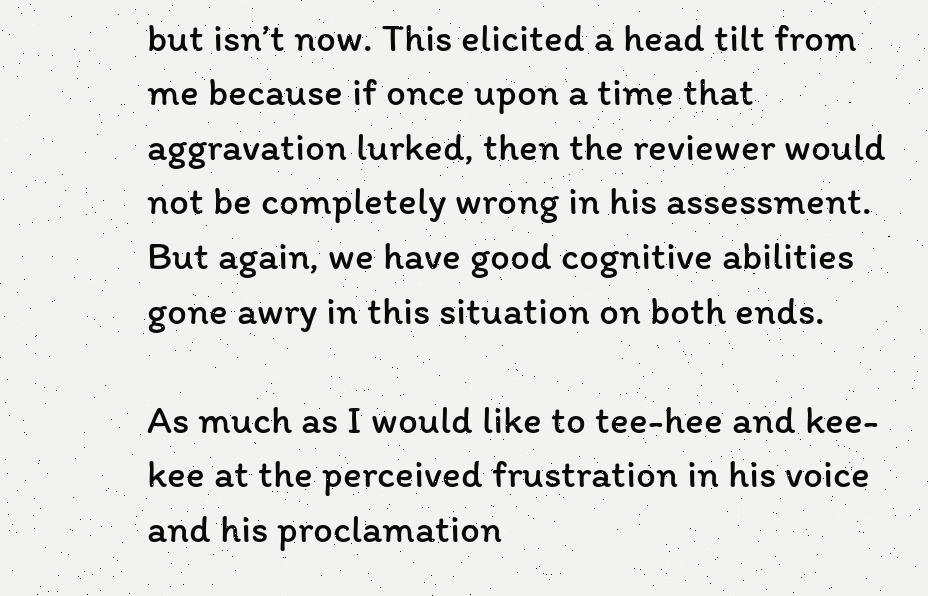but isn’t now. This elicited a head tilt from me because if once upon a time that aggravation lurked, then the reviewer would not be completely wrong in his assessment. But again, we have good cognitive abilities gone awry in this situation on both ends.

As much as I would like to tee-hee and kee-kee at the perceived frustration in his voice and his proclamation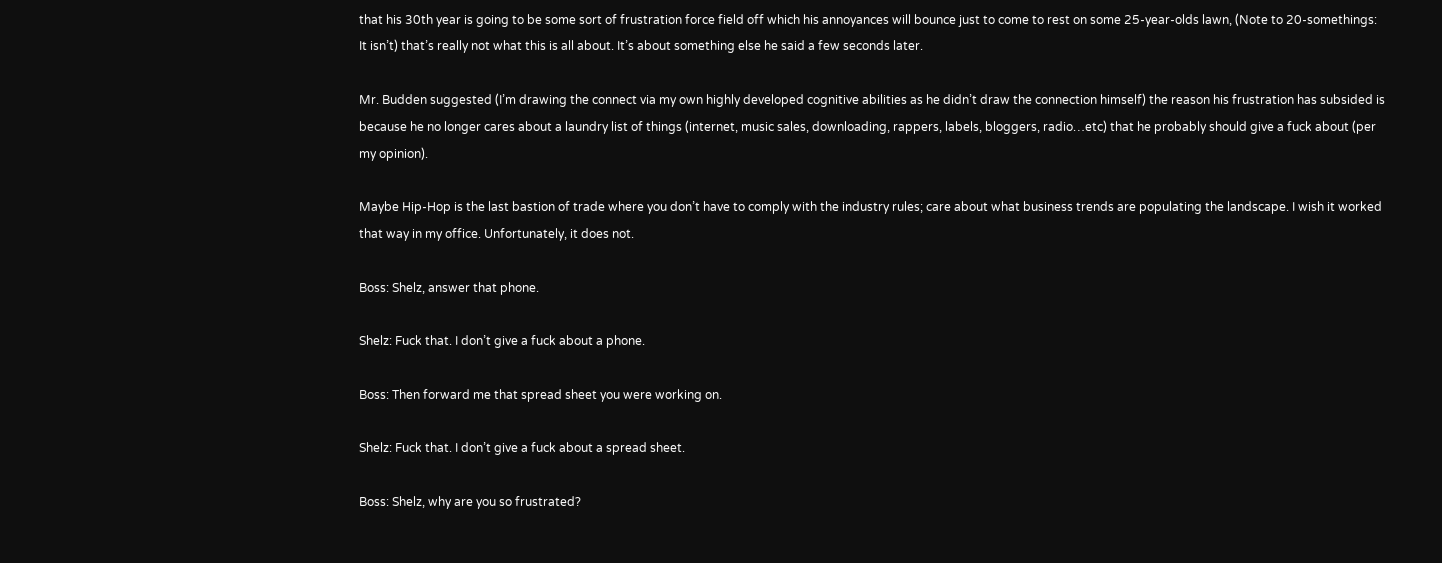that his 30th year is going to be some sort of frustration force field off which his annoyances will bounce just to come to rest on some 25-year-olds lawn, (Note to 20-somethings: It isn’t) that’s really not what this is all about. It’s about something else he said a few seconds later.

Mr. Budden suggested (I’m drawing the connect via my own highly developed cognitive abilities as he didn’t draw the connection himself) the reason his frustration has subsided is because he no longer cares about a laundry list of things (internet, music sales, downloading, rappers, labels, bloggers, radio…etc) that he probably should give a fuck about (per my opinion).

Maybe Hip-Hop is the last bastion of trade where you don’t have to comply with the industry rules; care about what business trends are populating the landscape. I wish it worked that way in my office. Unfortunately, it does not.

Boss: Shelz, answer that phone.

Shelz: Fuck that. I don’t give a fuck about a phone.

Boss: Then forward me that spread sheet you were working on.

Shelz: Fuck that. I don’t give a fuck about a spread sheet.

Boss: Shelz, why are you so frustrated?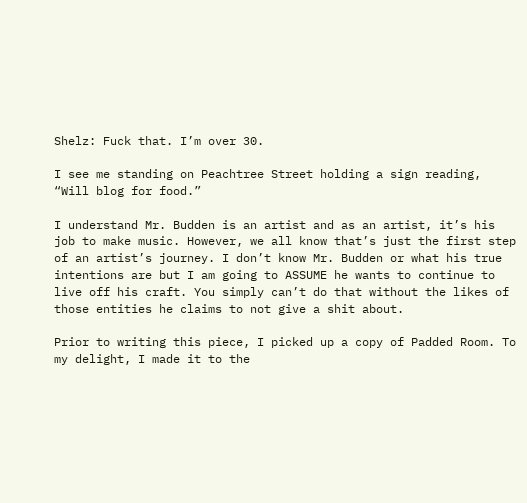Shelz: Fuck that. I’m over 30.

I see me standing on Peachtree Street holding a sign reading, “Will blog for food.”

I understand Mr. Budden is an artist and as an artist, it’s his job to make music. However, we all know that’s just the first step of an artist’s journey. I don’t know Mr. Budden or what his true intentions are but I am going to ASSUME he wants to continue to live off his craft. You simply can’t do that without the likes of those entities he claims to not give a shit about.

Prior to writing this piece, I picked up a copy of Padded Room. To my delight, I made it to the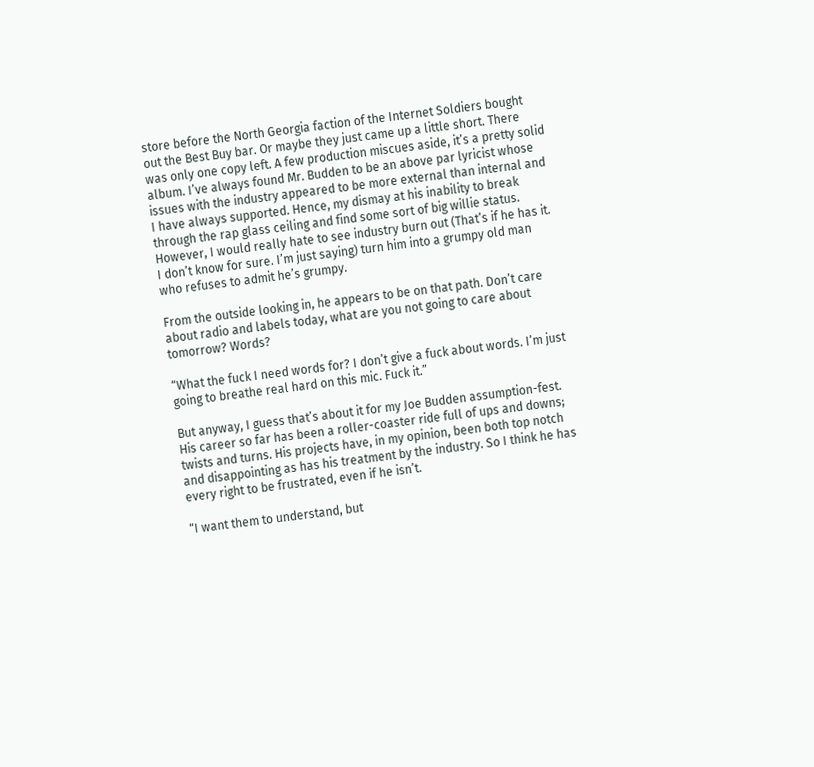store before the North Georgia faction of the Internet Soldiers bought out the Best Buy bar. Or maybe they just came up a little short. There was only one copy left. A few production miscues aside, it’s a pretty solid album. I’ve always found Mr. Budden to be an above par lyricist whose issues with the industry appeared to be more external than internal and I have always supported. Hence, my dismay at his inability to break through the rap glass ceiling and find some sort of big willie status. However, I would really hate to see industry burn out (That’s if he has it. I don’t know for sure. I’m just saying) turn him into a grumpy old man who refuses to admit he’s grumpy.

From the outside looking in, he appears to be on that path. Don’t care about radio and labels today, what are you not going to care about tomorrow? Words?

“What the fuck I need words for? I don’t give a fuck about words. I’m just going to breathe real hard on this mic. Fuck it.”

But anyway, I guess that’s about it for my Joe Budden assumption-fest. His career so far has been a roller-coaster ride full of ups and downs; twists and turns. His projects have, in my opinion, been both top notch and disappointing as has his treatment by the industry. So I think he has every right to be frustrated, even if he isn’t.

“I want them to understand, but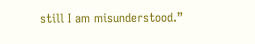still I am misunderstood.”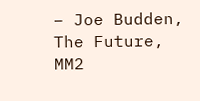– Joe Budden, The Future, MM2